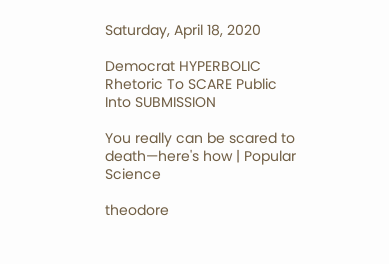Saturday, April 18, 2020

Democrat HYPERBOLIC Rhetoric To SCARE Public Into SUBMISSION

You really can be scared to death—here's how | Popular Science

theodore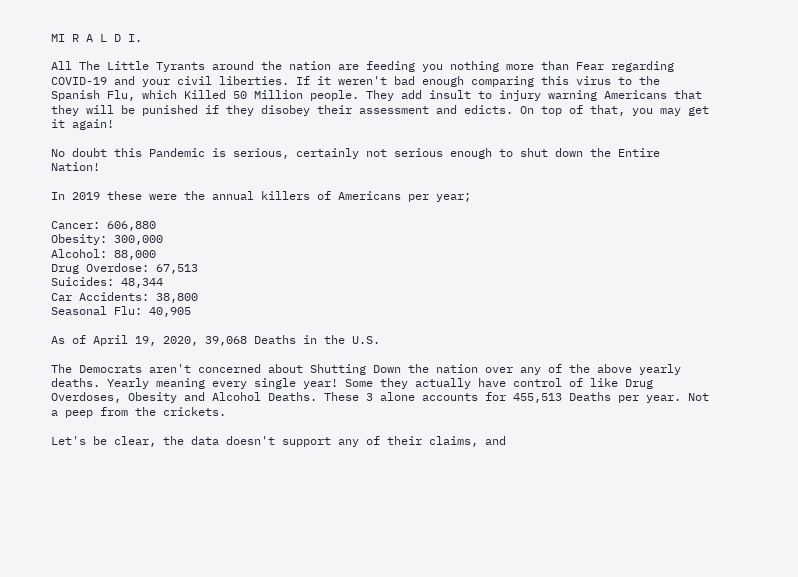MI R A L D I.

All The Little Tyrants around the nation are feeding you nothing more than Fear regarding COVID-19 and your civil liberties. If it weren't bad enough comparing this virus to the Spanish Flu, which Killed 50 Million people. They add insult to injury warning Americans that they will be punished if they disobey their assessment and edicts. On top of that, you may get it again!

No doubt this Pandemic is serious, certainly not serious enough to shut down the Entire Nation!

In 2019 these were the annual killers of Americans per year;

Cancer: 606,880
Obesity: 300,000
Alcohol: 88,000
Drug Overdose: 67,513
Suicides: 48,344
Car Accidents: 38,800
Seasonal Flu: 40,905

As of April 19, 2020, 39,068 Deaths in the U.S.

The Democrats aren't concerned about Shutting Down the nation over any of the above yearly deaths. Yearly meaning every single year! Some they actually have control of like Drug Overdoses, Obesity and Alcohol Deaths. These 3 alone accounts for 455,513 Deaths per year. Not a peep from the crickets.

Let's be clear, the data doesn't support any of their claims, and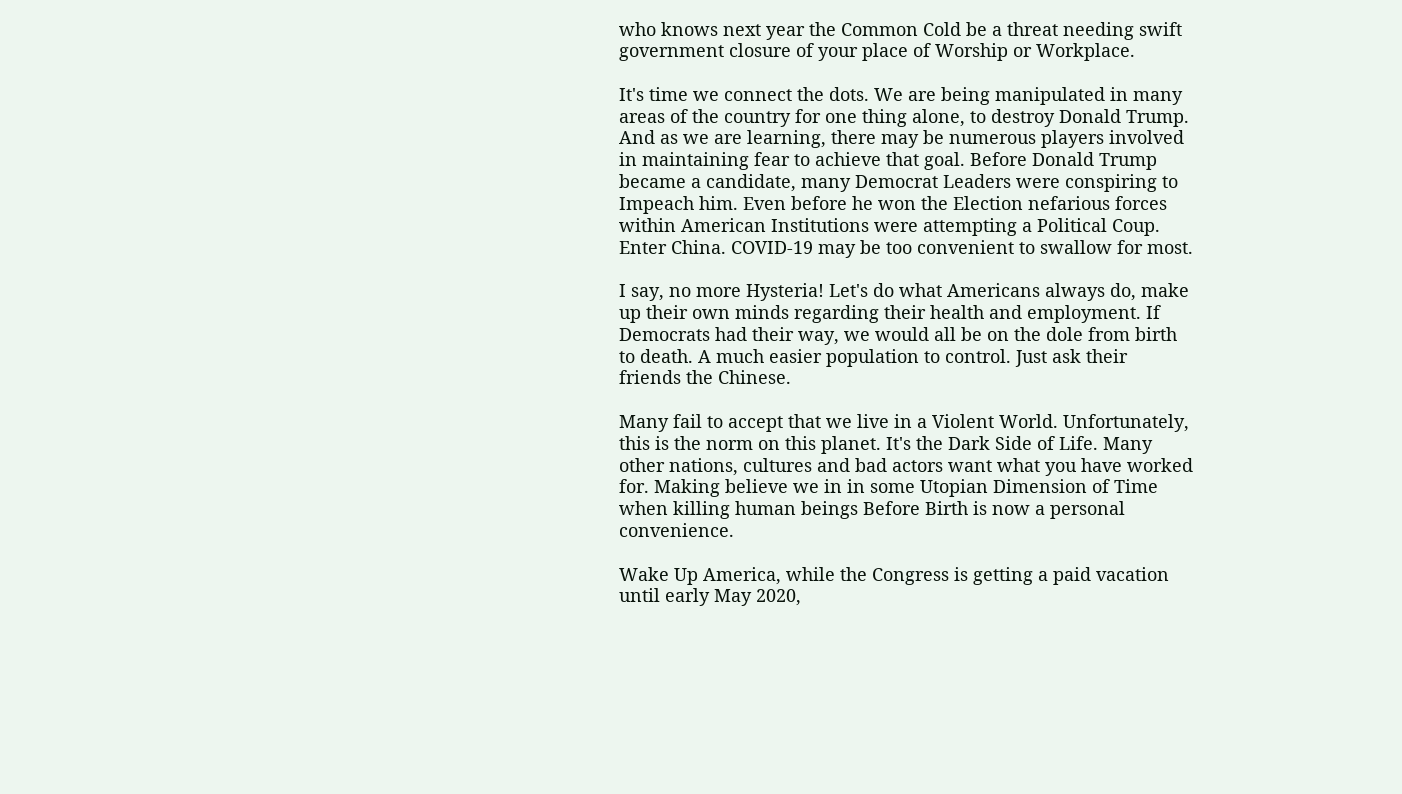who knows next year the Common Cold be a threat needing swift government closure of your place of Worship or Workplace.

It's time we connect the dots. We are being manipulated in many areas of the country for one thing alone, to destroy Donald Trump. And as we are learning, there may be numerous players involved in maintaining fear to achieve that goal. Before Donald Trump became a candidate, many Democrat Leaders were conspiring to Impeach him. Even before he won the Election nefarious forces within American Institutions were attempting a Political Coup. Enter China. COVID-19 may be too convenient to swallow for most.

I say, no more Hysteria! Let's do what Americans always do, make up their own minds regarding their health and employment. If Democrats had their way, we would all be on the dole from birth to death. A much easier population to control. Just ask their friends the Chinese.

Many fail to accept that we live in a Violent World. Unfortunately, this is the norm on this planet. It's the Dark Side of Life. Many other nations, cultures and bad actors want what you have worked for. Making believe we in in some Utopian Dimension of Time when killing human beings Before Birth is now a personal convenience.

Wake Up America, while the Congress is getting a paid vacation until early May 2020,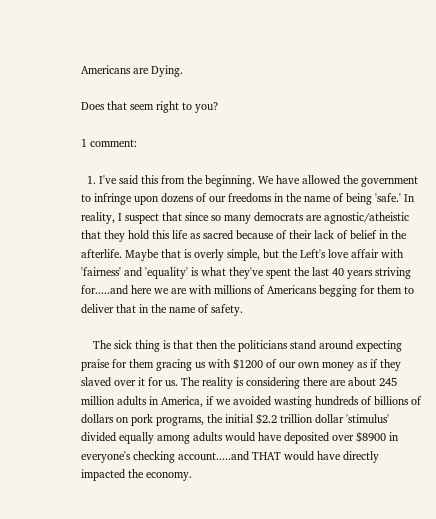Americans are Dying.

Does that seem right to you?

1 comment:

  1. I've said this from the beginning. We have allowed the government to infringe upon dozens of our freedoms in the name of being 'safe.' In reality, I suspect that since so many democrats are agnostic/atheistic that they hold this life as sacred because of their lack of belief in the afterlife. Maybe that is overly simple, but the Left's love affair with 'fairness' and 'equality' is what they've spent the last 40 years striving for.....and here we are with millions of Americans begging for them to deliver that in the name of safety.

    The sick thing is that then the politicians stand around expecting praise for them gracing us with $1200 of our own money as if they slaved over it for us. The reality is considering there are about 245 million adults in America, if we avoided wasting hundreds of billions of dollars on pork programs, the initial $2.2 trillion dollar 'stimulus' divided equally among adults would have deposited over $8900 in everyone's checking account.....and THAT would have directly impacted the economy.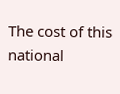The cost of this national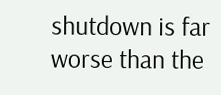shutdown is far worse than the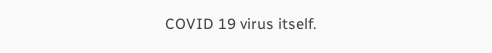COVID 19 virus itself.